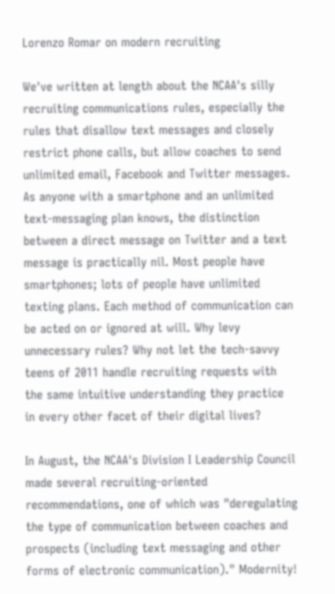Lorenzo Romar on modern recruiting

We've written at length about the NCAA's silly recruiting communications rules, especially the rules that disallow text messages and closely restrict phone calls, but allow coaches to send unlimited email, Facebook and Twitter messages. As anyone with a smartphone and an unlimited text-messaging plan knows, the distinction between a direct message on Twitter and a text message is practically nil. Most people have smartphones; lots of people have unlimited texting plans. Each method of communication can be acted on or ignored at will. Why levy unnecessary rules? Why not let the tech-savvy teens of 2011 handle recruiting requests with the same intuitive understanding they practice in every other facet of their digital lives?

In August, the NCAA's Division I Leadership Council made several recruiting-oriented recommendations, one of which was "deregulating the type of communication between coaches and prospects (including text messaging and other forms of electronic communication)." Modernity!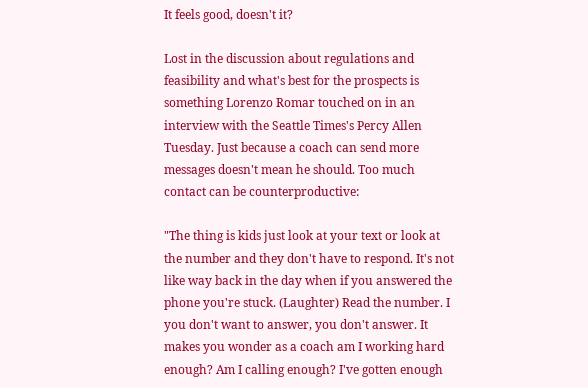It feels good, doesn't it?

Lost in the discussion about regulations and feasibility and what's best for the prospects is something Lorenzo Romar touched on in an interview with the Seattle Times's Percy Allen Tuesday. Just because a coach can send more messages doesn't mean he should. Too much contact can be counterproductive:

"The thing is kids just look at your text or look at the number and they don't have to respond. It's not like way back in the day when if you answered the phone you're stuck. (Laughter) Read the number. I you don't want to answer, you don't answer. It makes you wonder as a coach am I working hard enough? Am I calling enough? I've gotten enough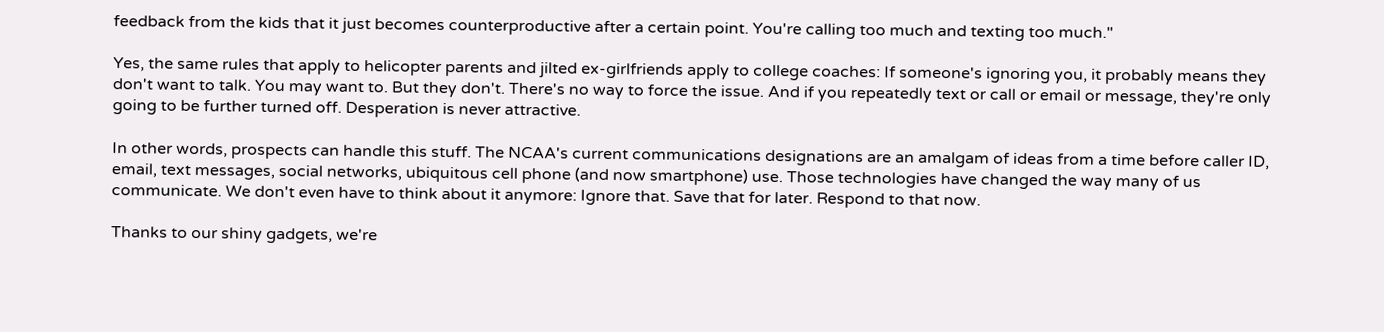feedback from the kids that it just becomes counterproductive after a certain point. You're calling too much and texting too much."

Yes, the same rules that apply to helicopter parents and jilted ex-girlfriends apply to college coaches: If someone's ignoring you, it probably means they don't want to talk. You may want to. But they don't. There's no way to force the issue. And if you repeatedly text or call or email or message, they're only going to be further turned off. Desperation is never attractive.

In other words, prospects can handle this stuff. The NCAA's current communications designations are an amalgam of ideas from a time before caller ID, email, text messages, social networks, ubiquitous cell phone (and now smartphone) use. Those technologies have changed the way many of us communicate. We don't even have to think about it anymore: Ignore that. Save that for later. Respond to that now.

Thanks to our shiny gadgets, we're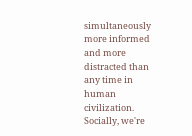simultaneously more informed and more distracted than any time in human civilization. Socially, we're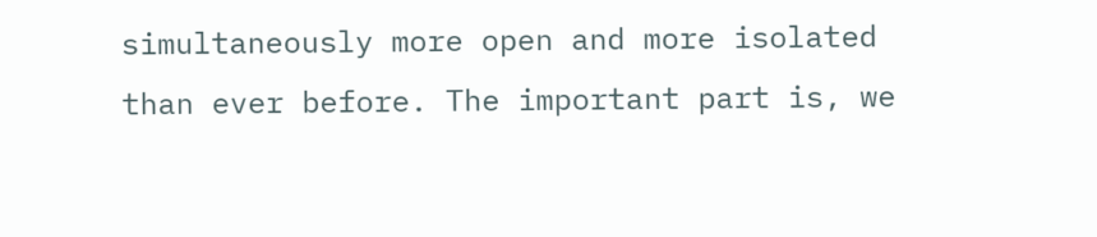simultaneously more open and more isolated than ever before. The important part is, we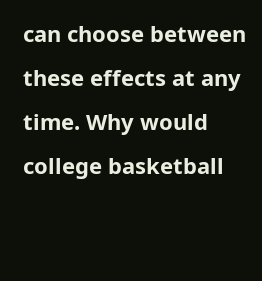can choose between these effects at any time. Why would college basketball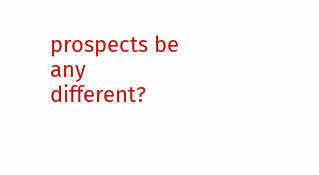prospects be any different?